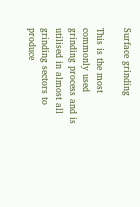Surface grinding

This is the most commonly used grinding process and is utilised in almost all grinding sectors to produce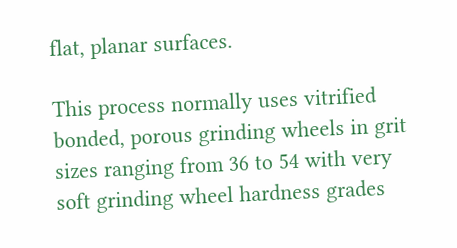flat, planar surfaces.

This process normally uses vitrified bonded, porous grinding wheels in grit sizes ranging from 36 to 54 with very soft grinding wheel hardness grades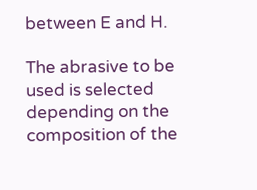between E and H.

The abrasive to be used is selected depending on the composition of the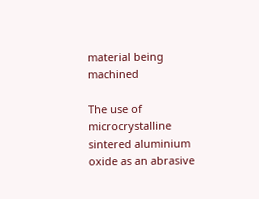material being machined

The use of microcrystalline sintered aluminium oxide as an abrasive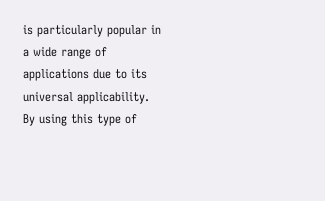is particularly popular in a wide range of applications due to its universal applicability. By using this type of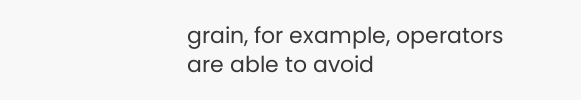grain, for example, operators are able to avoid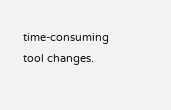time-consuming tool changes.